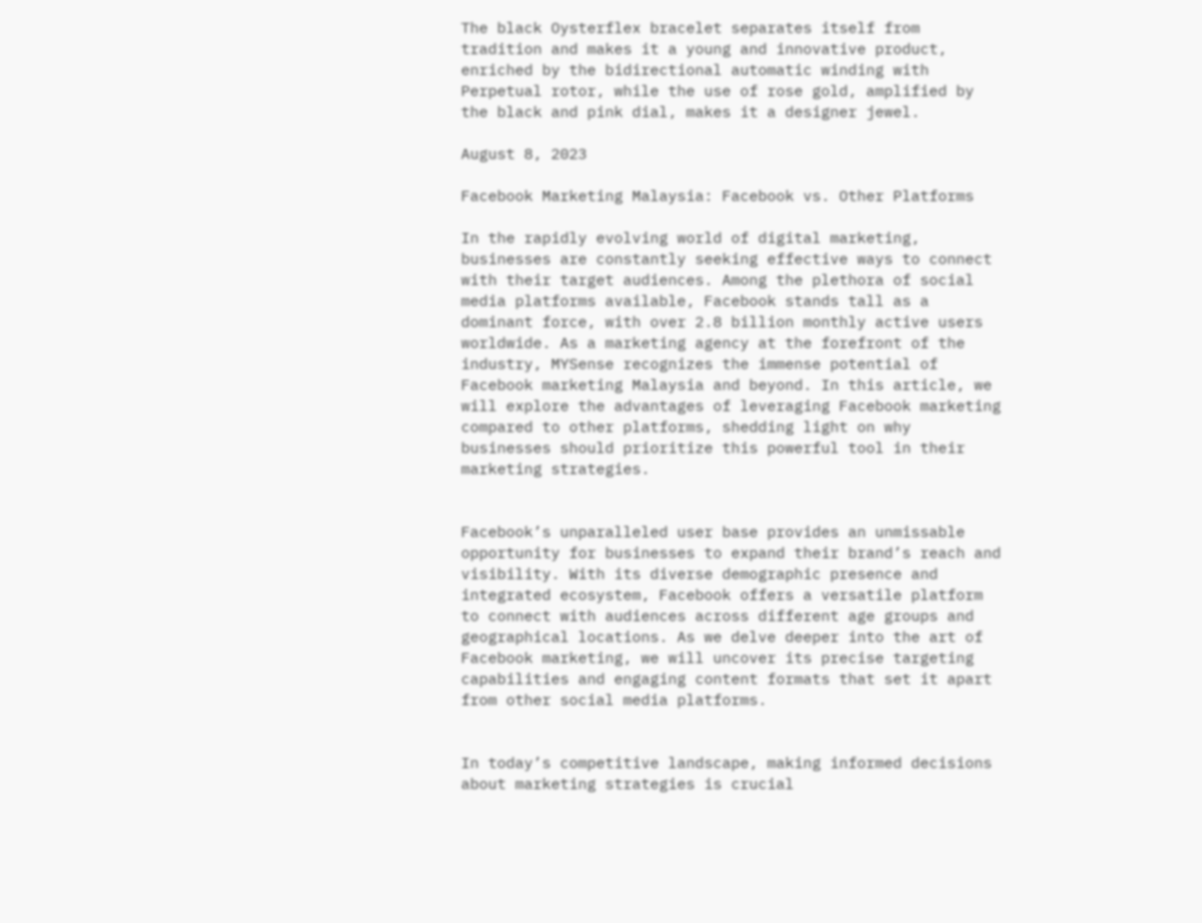The black Oysterflex bracelet separates itself from tradition and makes it a young and innovative product, enriched by the bidirectional automatic winding with Perpetual rotor, while the use of rose gold, amplified by the black and pink dial, makes it a designer jewel.

August 8, 2023

Facebook Marketing Malaysia: Facebook vs. Other Platforms

In the rapidly evolving world of digital marketing, businesses are constantly seeking effective ways to connect with their target audiences. Among the plethora of social media platforms available, Facebook stands tall as a dominant force, with over 2.8 billion monthly active users worldwide. As a marketing agency at the forefront of the industry, MYSense recognizes the immense potential of Facebook marketing Malaysia and beyond. In this article, we will explore the advantages of leveraging Facebook marketing compared to other platforms, shedding light on why businesses should prioritize this powerful tool in their marketing strategies.


Facebook’s unparalleled user base provides an unmissable opportunity for businesses to expand their brand’s reach and visibility. With its diverse demographic presence and integrated ecosystem, Facebook offers a versatile platform to connect with audiences across different age groups and geographical locations. As we delve deeper into the art of Facebook marketing, we will uncover its precise targeting capabilities and engaging content formats that set it apart from other social media platforms.


In today’s competitive landscape, making informed decisions about marketing strategies is crucial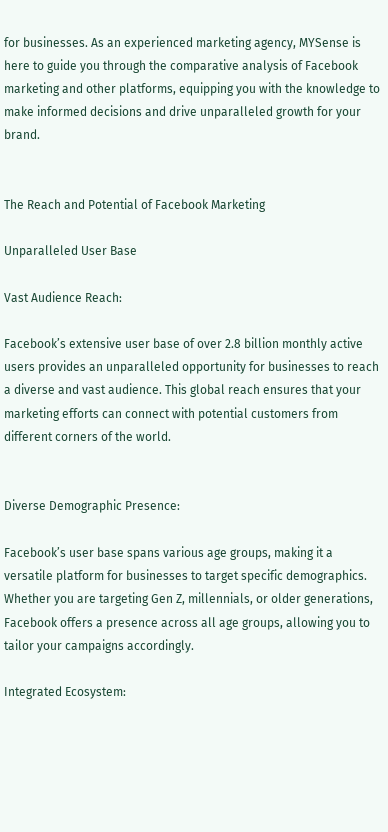for businesses. As an experienced marketing agency, MYSense is here to guide you through the comparative analysis of Facebook marketing and other platforms, equipping you with the knowledge to make informed decisions and drive unparalleled growth for your brand.


The Reach and Potential of Facebook Marketing

Unparalleled User Base

Vast Audience Reach:

Facebook’s extensive user base of over 2.8 billion monthly active users provides an unparalleled opportunity for businesses to reach a diverse and vast audience. This global reach ensures that your marketing efforts can connect with potential customers from different corners of the world.


Diverse Demographic Presence:

Facebook’s user base spans various age groups, making it a versatile platform for businesses to target specific demographics. Whether you are targeting Gen Z, millennials, or older generations, Facebook offers a presence across all age groups, allowing you to tailor your campaigns accordingly.

Integrated Ecosystem: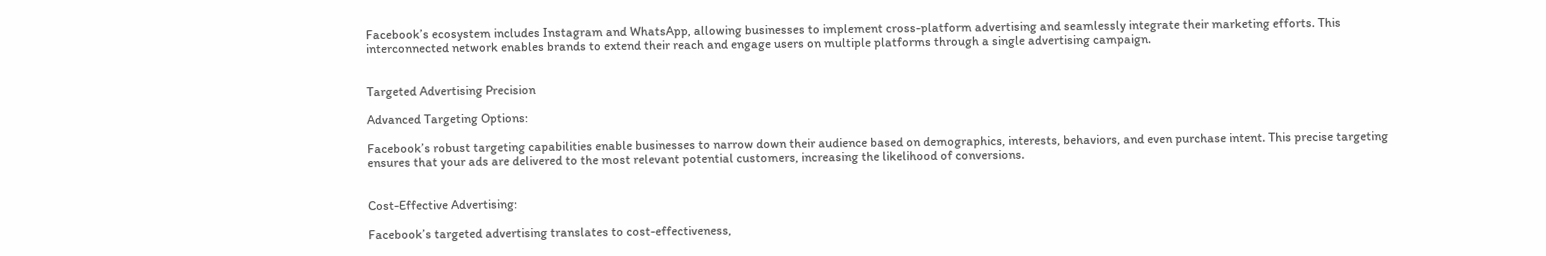Facebook’s ecosystem includes Instagram and WhatsApp, allowing businesses to implement cross-platform advertising and seamlessly integrate their marketing efforts. This interconnected network enables brands to extend their reach and engage users on multiple platforms through a single advertising campaign.


Targeted Advertising Precision

Advanced Targeting Options:

Facebook’s robust targeting capabilities enable businesses to narrow down their audience based on demographics, interests, behaviors, and even purchase intent. This precise targeting ensures that your ads are delivered to the most relevant potential customers, increasing the likelihood of conversions.


Cost-Effective Advertising:

Facebook’s targeted advertising translates to cost-effectiveness,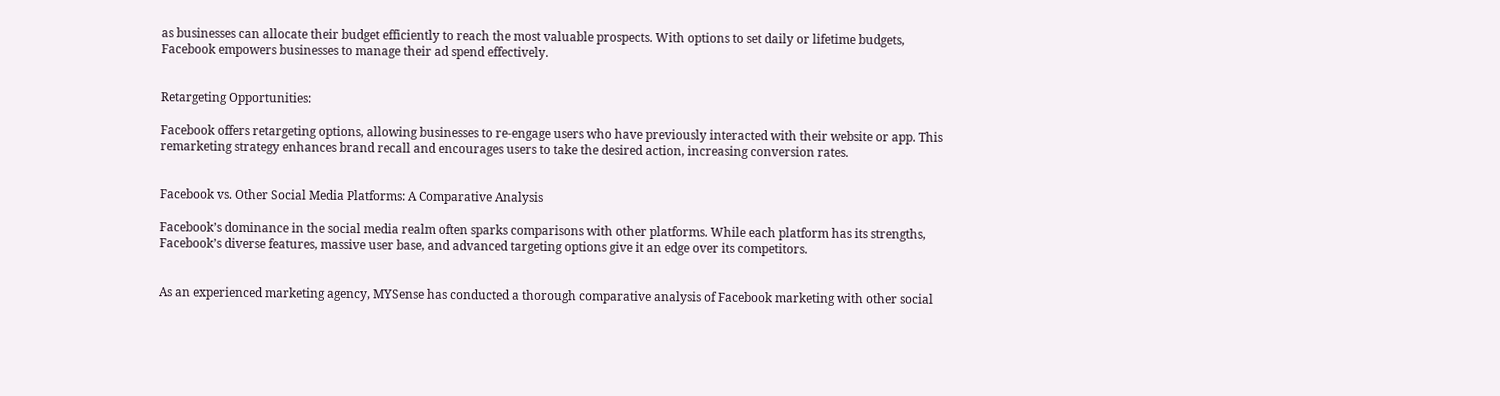as businesses can allocate their budget efficiently to reach the most valuable prospects. With options to set daily or lifetime budgets, Facebook empowers businesses to manage their ad spend effectively.


Retargeting Opportunities:

Facebook offers retargeting options, allowing businesses to re-engage users who have previously interacted with their website or app. This remarketing strategy enhances brand recall and encourages users to take the desired action, increasing conversion rates.


Facebook vs. Other Social Media Platforms: A Comparative Analysis

Facebook’s dominance in the social media realm often sparks comparisons with other platforms. While each platform has its strengths, Facebook’s diverse features, massive user base, and advanced targeting options give it an edge over its competitors.


As an experienced marketing agency, MYSense has conducted a thorough comparative analysis of Facebook marketing with other social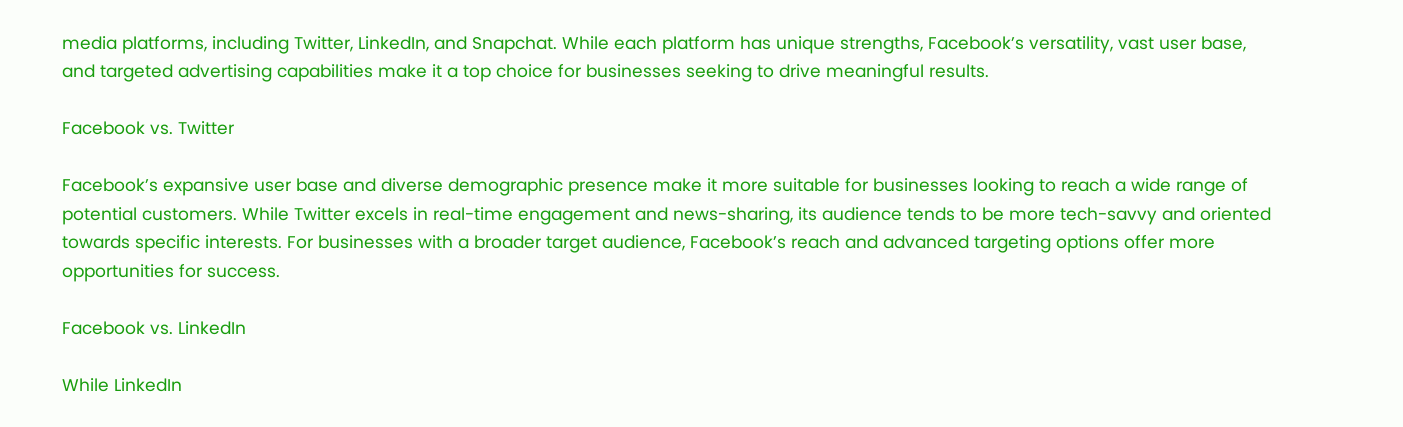media platforms, including Twitter, LinkedIn, and Snapchat. While each platform has unique strengths, Facebook’s versatility, vast user base, and targeted advertising capabilities make it a top choice for businesses seeking to drive meaningful results.

Facebook vs. Twitter

Facebook’s expansive user base and diverse demographic presence make it more suitable for businesses looking to reach a wide range of potential customers. While Twitter excels in real-time engagement and news-sharing, its audience tends to be more tech-savvy and oriented towards specific interests. For businesses with a broader target audience, Facebook’s reach and advanced targeting options offer more opportunities for success.

Facebook vs. LinkedIn

While LinkedIn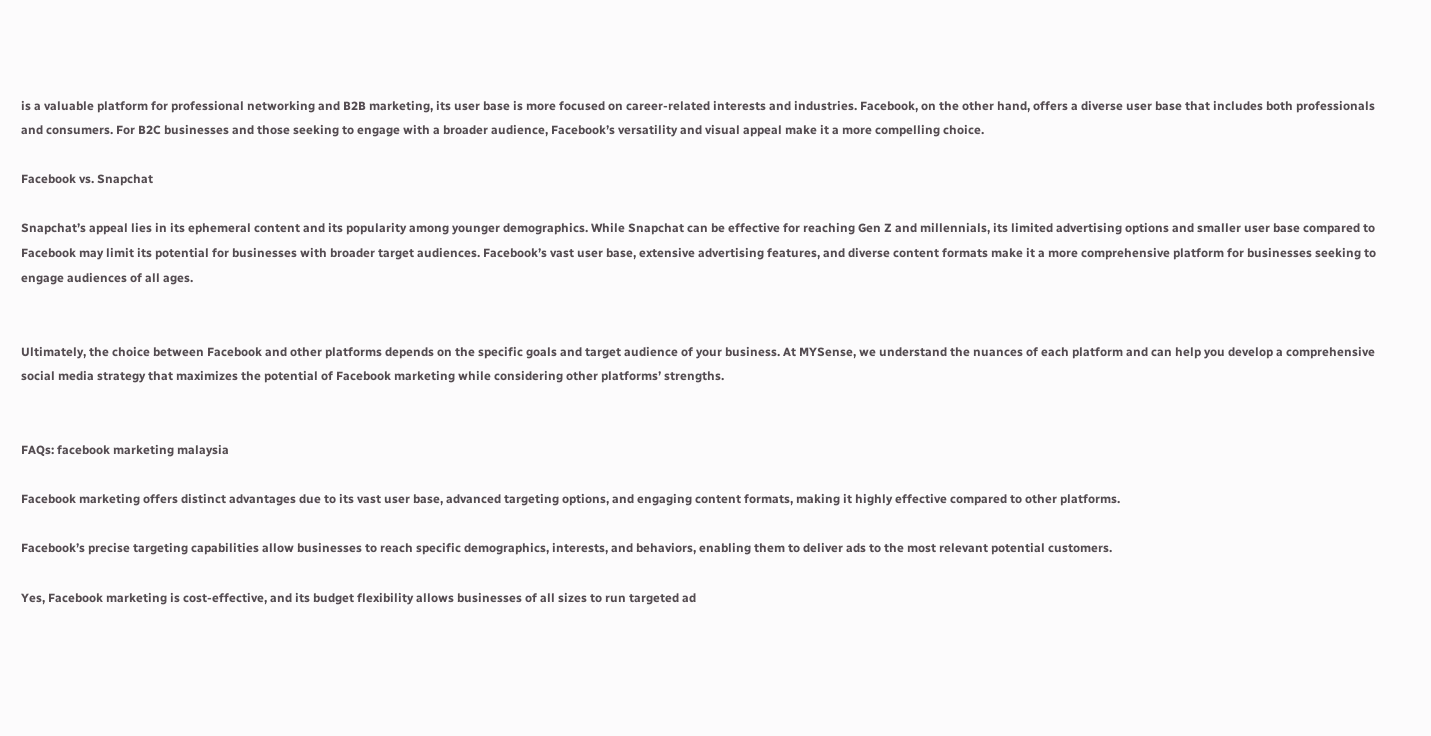is a valuable platform for professional networking and B2B marketing, its user base is more focused on career-related interests and industries. Facebook, on the other hand, offers a diverse user base that includes both professionals and consumers. For B2C businesses and those seeking to engage with a broader audience, Facebook’s versatility and visual appeal make it a more compelling choice.

Facebook vs. Snapchat

Snapchat’s appeal lies in its ephemeral content and its popularity among younger demographics. While Snapchat can be effective for reaching Gen Z and millennials, its limited advertising options and smaller user base compared to Facebook may limit its potential for businesses with broader target audiences. Facebook’s vast user base, extensive advertising features, and diverse content formats make it a more comprehensive platform for businesses seeking to engage audiences of all ages.


Ultimately, the choice between Facebook and other platforms depends on the specific goals and target audience of your business. At MYSense, we understand the nuances of each platform and can help you develop a comprehensive social media strategy that maximizes the potential of Facebook marketing while considering other platforms’ strengths.


FAQs: facebook marketing malaysia

Facebook marketing offers distinct advantages due to its vast user base, advanced targeting options, and engaging content formats, making it highly effective compared to other platforms.

Facebook’s precise targeting capabilities allow businesses to reach specific demographics, interests, and behaviors, enabling them to deliver ads to the most relevant potential customers.

Yes, Facebook marketing is cost-effective, and its budget flexibility allows businesses of all sizes to run targeted ad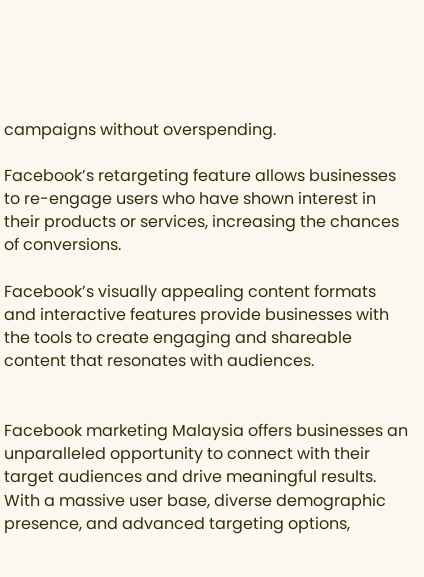campaigns without overspending.

Facebook’s retargeting feature allows businesses to re-engage users who have shown interest in their products or services, increasing the chances of conversions.

Facebook’s visually appealing content formats and interactive features provide businesses with the tools to create engaging and shareable content that resonates with audiences.


Facebook marketing Malaysia offers businesses an unparalleled opportunity to connect with their target audiences and drive meaningful results. With a massive user base, diverse demographic presence, and advanced targeting options,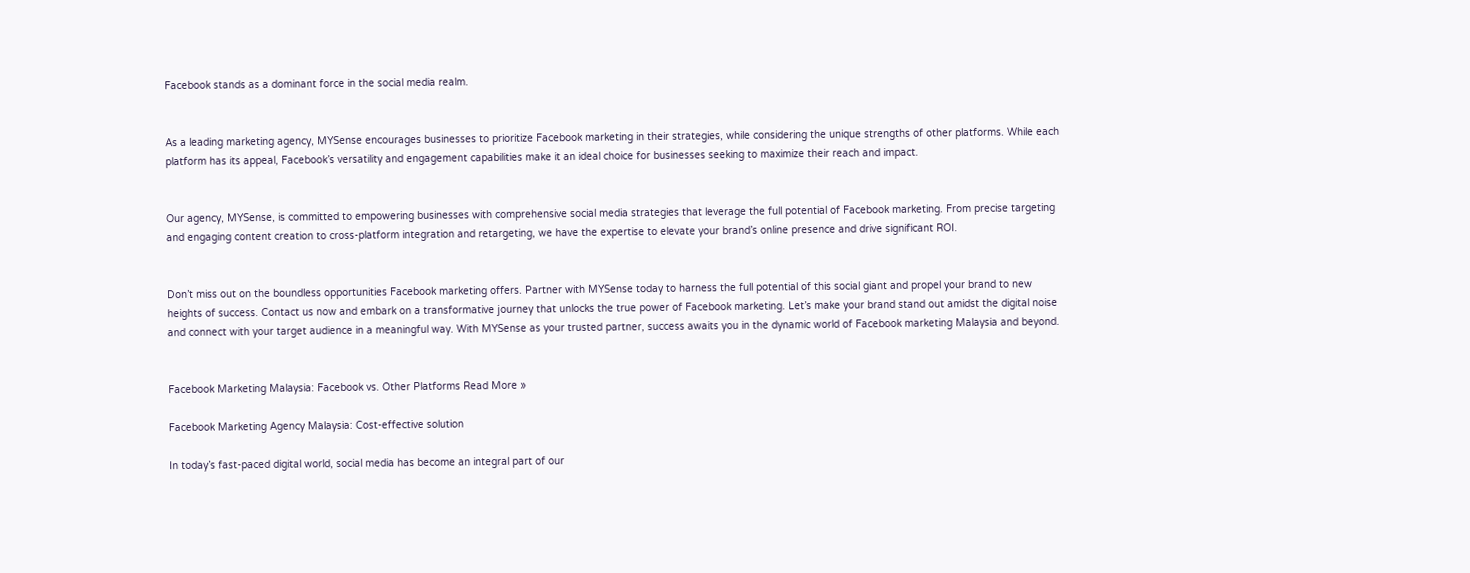Facebook stands as a dominant force in the social media realm.


As a leading marketing agency, MYSense encourages businesses to prioritize Facebook marketing in their strategies, while considering the unique strengths of other platforms. While each platform has its appeal, Facebook’s versatility and engagement capabilities make it an ideal choice for businesses seeking to maximize their reach and impact.


Our agency, MYSense, is committed to empowering businesses with comprehensive social media strategies that leverage the full potential of Facebook marketing. From precise targeting and engaging content creation to cross-platform integration and retargeting, we have the expertise to elevate your brand’s online presence and drive significant ROI.


Don’t miss out on the boundless opportunities Facebook marketing offers. Partner with MYSense today to harness the full potential of this social giant and propel your brand to new heights of success. Contact us now and embark on a transformative journey that unlocks the true power of Facebook marketing. Let’s make your brand stand out amidst the digital noise and connect with your target audience in a meaningful way. With MYSense as your trusted partner, success awaits you in the dynamic world of Facebook marketing Malaysia and beyond.


Facebook Marketing Malaysia: Facebook vs. Other Platforms Read More »

Facebook Marketing Agency Malaysia: Cost-effective solution

In today’s fast-paced digital world, social media has become an integral part of our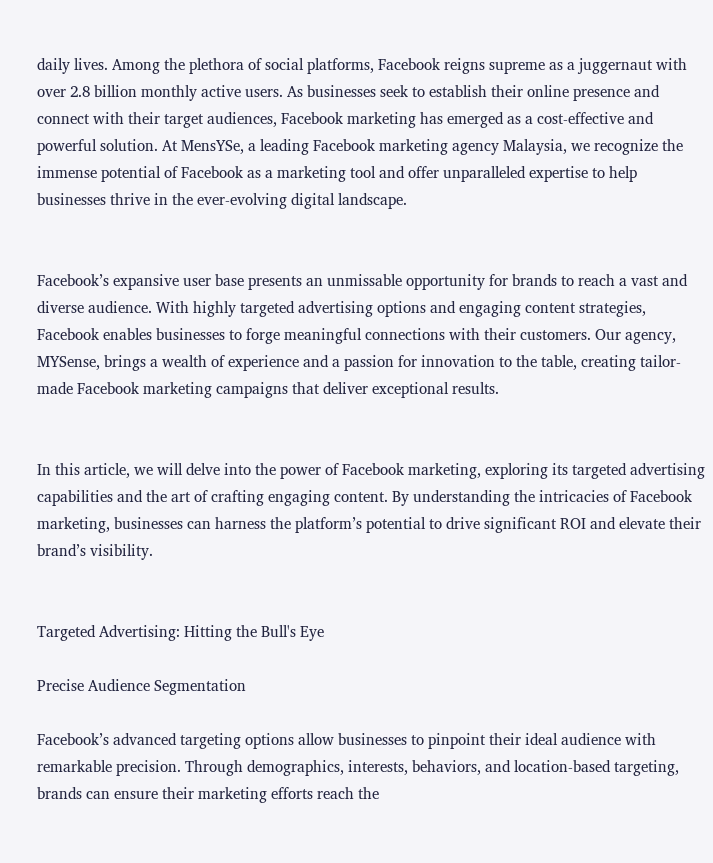daily lives. Among the plethora of social platforms, Facebook reigns supreme as a juggernaut with over 2.8 billion monthly active users. As businesses seek to establish their online presence and connect with their target audiences, Facebook marketing has emerged as a cost-effective and powerful solution. At MensYSe, a leading Facebook marketing agency Malaysia, we recognize the immense potential of Facebook as a marketing tool and offer unparalleled expertise to help businesses thrive in the ever-evolving digital landscape.


Facebook’s expansive user base presents an unmissable opportunity for brands to reach a vast and diverse audience. With highly targeted advertising options and engaging content strategies, Facebook enables businesses to forge meaningful connections with their customers. Our agency, MYSense, brings a wealth of experience and a passion for innovation to the table, creating tailor-made Facebook marketing campaigns that deliver exceptional results.


In this article, we will delve into the power of Facebook marketing, exploring its targeted advertising capabilities and the art of crafting engaging content. By understanding the intricacies of Facebook marketing, businesses can harness the platform’s potential to drive significant ROI and elevate their brand’s visibility.


Targeted Advertising: Hitting the Bull's Eye

Precise Audience Segmentation

Facebook’s advanced targeting options allow businesses to pinpoint their ideal audience with remarkable precision. Through demographics, interests, behaviors, and location-based targeting, brands can ensure their marketing efforts reach the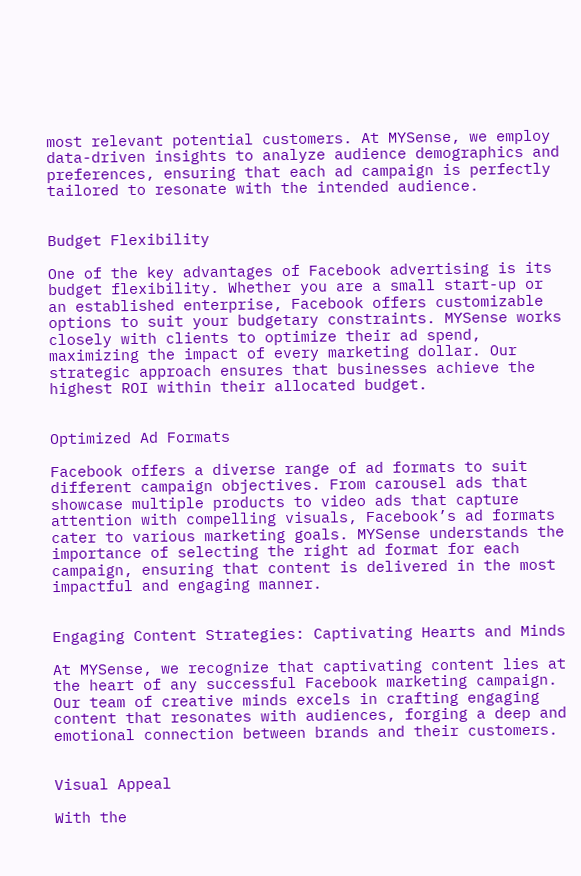most relevant potential customers. At MYSense, we employ data-driven insights to analyze audience demographics and preferences, ensuring that each ad campaign is perfectly tailored to resonate with the intended audience.


Budget Flexibility

One of the key advantages of Facebook advertising is its budget flexibility. Whether you are a small start-up or an established enterprise, Facebook offers customizable options to suit your budgetary constraints. MYSense works closely with clients to optimize their ad spend, maximizing the impact of every marketing dollar. Our strategic approach ensures that businesses achieve the highest ROI within their allocated budget.


Optimized Ad Formats

Facebook offers a diverse range of ad formats to suit different campaign objectives. From carousel ads that showcase multiple products to video ads that capture attention with compelling visuals, Facebook’s ad formats cater to various marketing goals. MYSense understands the importance of selecting the right ad format for each campaign, ensuring that content is delivered in the most impactful and engaging manner.


Engaging Content Strategies: Captivating Hearts and Minds

At MYSense, we recognize that captivating content lies at the heart of any successful Facebook marketing campaign. Our team of creative minds excels in crafting engaging content that resonates with audiences, forging a deep and emotional connection between brands and their customers.


Visual Appeal

With the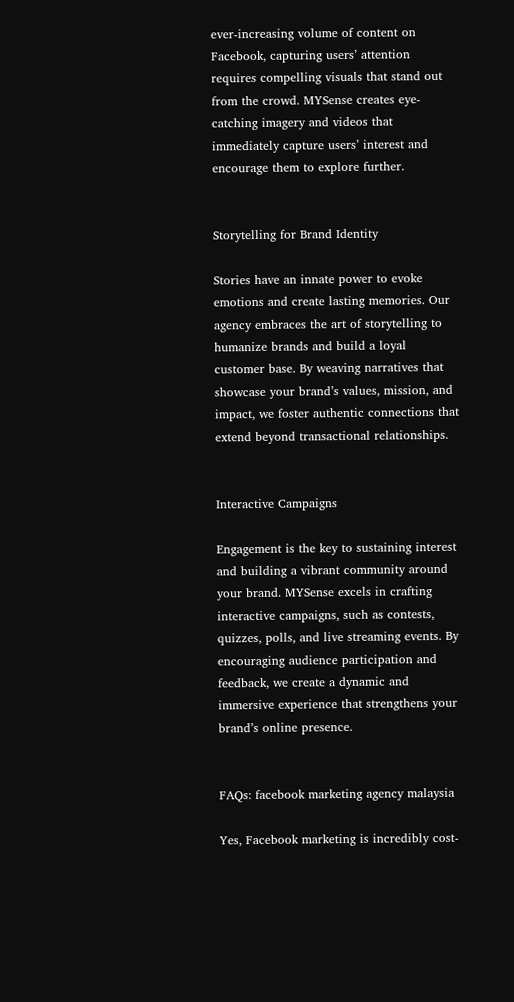ever-increasing volume of content on Facebook, capturing users’ attention requires compelling visuals that stand out from the crowd. MYSense creates eye-catching imagery and videos that immediately capture users’ interest and encourage them to explore further.


Storytelling for Brand Identity

Stories have an innate power to evoke emotions and create lasting memories. Our agency embraces the art of storytelling to humanize brands and build a loyal customer base. By weaving narratives that showcase your brand’s values, mission, and impact, we foster authentic connections that extend beyond transactional relationships.


Interactive Campaigns

Engagement is the key to sustaining interest and building a vibrant community around your brand. MYSense excels in crafting interactive campaigns, such as contests, quizzes, polls, and live streaming events. By encouraging audience participation and feedback, we create a dynamic and immersive experience that strengthens your brand’s online presence.


FAQs: facebook marketing agency malaysia

Yes, Facebook marketing is incredibly cost-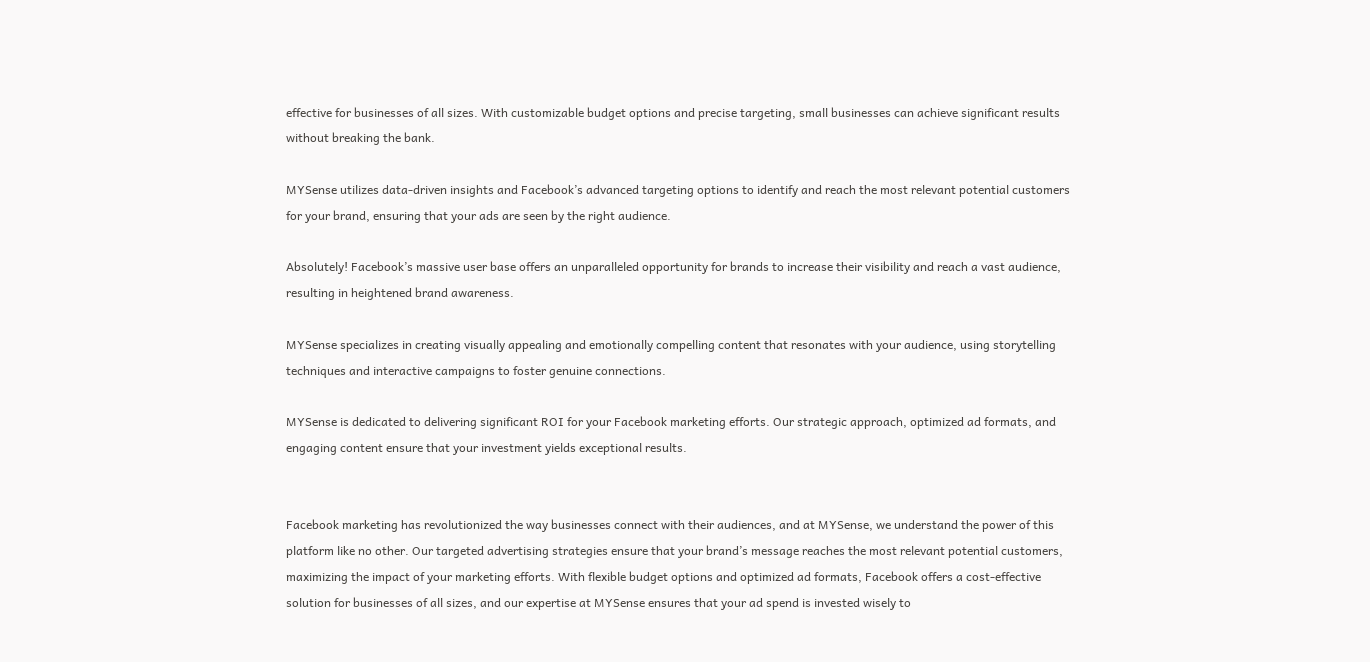effective for businesses of all sizes. With customizable budget options and precise targeting, small businesses can achieve significant results without breaking the bank.

MYSense utilizes data-driven insights and Facebook’s advanced targeting options to identify and reach the most relevant potential customers for your brand, ensuring that your ads are seen by the right audience.

Absolutely! Facebook’s massive user base offers an unparalleled opportunity for brands to increase their visibility and reach a vast audience, resulting in heightened brand awareness.

MYSense specializes in creating visually appealing and emotionally compelling content that resonates with your audience, using storytelling techniques and interactive campaigns to foster genuine connections.

MYSense is dedicated to delivering significant ROI for your Facebook marketing efforts. Our strategic approach, optimized ad formats, and engaging content ensure that your investment yields exceptional results.


Facebook marketing has revolutionized the way businesses connect with their audiences, and at MYSense, we understand the power of this platform like no other. Our targeted advertising strategies ensure that your brand’s message reaches the most relevant potential customers, maximizing the impact of your marketing efforts. With flexible budget options and optimized ad formats, Facebook offers a cost-effective solution for businesses of all sizes, and our expertise at MYSense ensures that your ad spend is invested wisely to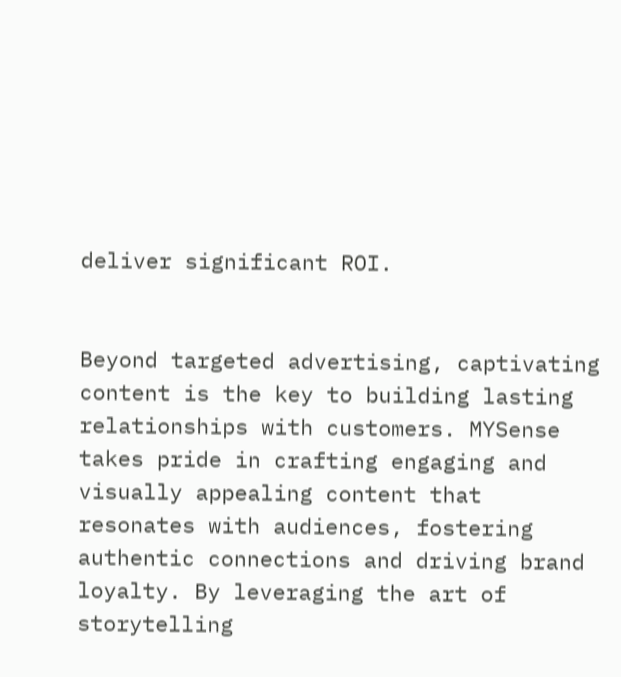deliver significant ROI.


Beyond targeted advertising, captivating content is the key to building lasting relationships with customers. MYSense takes pride in crafting engaging and visually appealing content that resonates with audiences, fostering authentic connections and driving brand loyalty. By leveraging the art of storytelling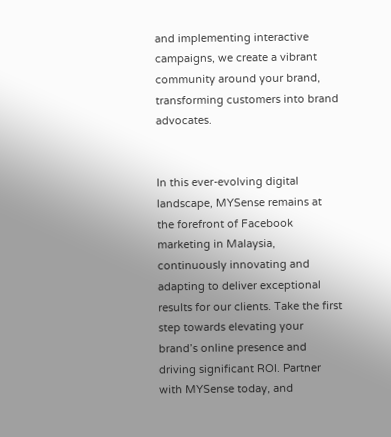and implementing interactive campaigns, we create a vibrant community around your brand, transforming customers into brand advocates.


In this ever-evolving digital landscape, MYSense remains at the forefront of Facebook marketing in Malaysia, continuously innovating and adapting to deliver exceptional results for our clients. Take the first step towards elevating your brand’s online presence and driving significant ROI. Partner with MYSense today, and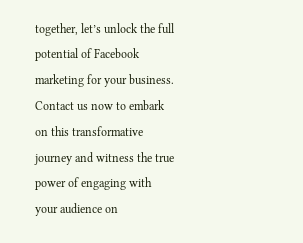together, let’s unlock the full potential of Facebook marketing for your business. Contact us now to embark on this transformative journey and witness the true power of engaging with your audience on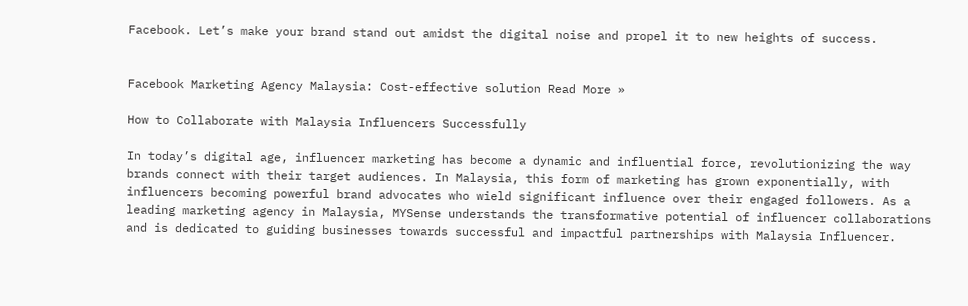Facebook. Let’s make your brand stand out amidst the digital noise and propel it to new heights of success.


Facebook Marketing Agency Malaysia: Cost-effective solution Read More »

How to Collaborate with Malaysia Influencers Successfully

In today’s digital age, influencer marketing has become a dynamic and influential force, revolutionizing the way brands connect with their target audiences. In Malaysia, this form of marketing has grown exponentially, with influencers becoming powerful brand advocates who wield significant influence over their engaged followers. As a leading marketing agency in Malaysia, MYSense understands the transformative potential of influencer collaborations and is dedicated to guiding businesses towards successful and impactful partnerships with Malaysia Influencer.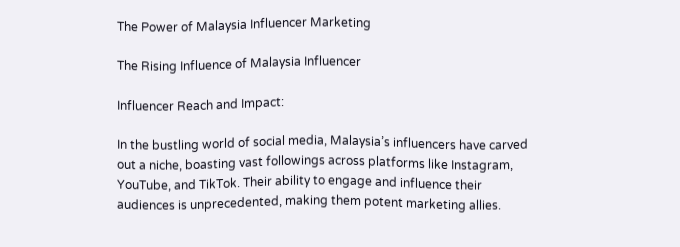The Power of Malaysia Influencer Marketing

The Rising Influence of Malaysia Influencer

Influencer Reach and Impact:

In the bustling world of social media, Malaysia’s influencers have carved out a niche, boasting vast followings across platforms like Instagram, YouTube, and TikTok. Their ability to engage and influence their audiences is unprecedented, making them potent marketing allies.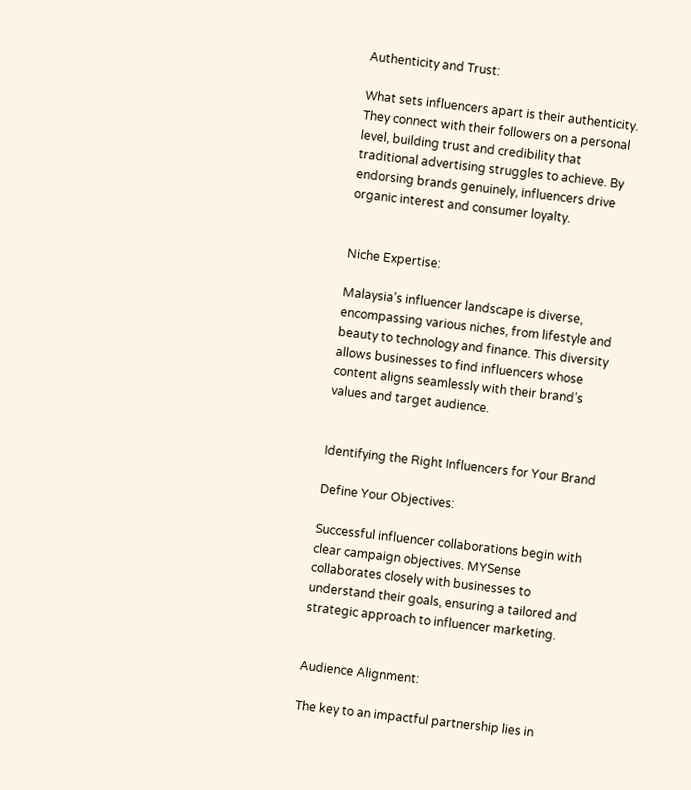Authenticity and Trust:

What sets influencers apart is their authenticity. They connect with their followers on a personal level, building trust and credibility that traditional advertising struggles to achieve. By endorsing brands genuinely, influencers drive organic interest and consumer loyalty.


Niche Expertise:

Malaysia’s influencer landscape is diverse, encompassing various niches, from lifestyle and beauty to technology and finance. This diversity allows businesses to find influencers whose content aligns seamlessly with their brand’s values and target audience.


Identifying the Right Influencers for Your Brand

Define Your Objectives:

Successful influencer collaborations begin with clear campaign objectives. MYSense collaborates closely with businesses to understand their goals, ensuring a tailored and strategic approach to influencer marketing.


Audience Alignment:

The key to an impactful partnership lies in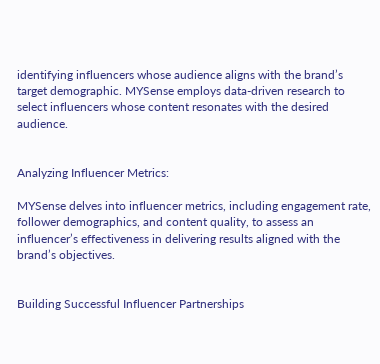identifying influencers whose audience aligns with the brand’s target demographic. MYSense employs data-driven research to select influencers whose content resonates with the desired audience.


Analyzing Influencer Metrics:

MYSense delves into influencer metrics, including engagement rate, follower demographics, and content quality, to assess an influencer’s effectiveness in delivering results aligned with the brand’s objectives.


Building Successful Influencer Partnerships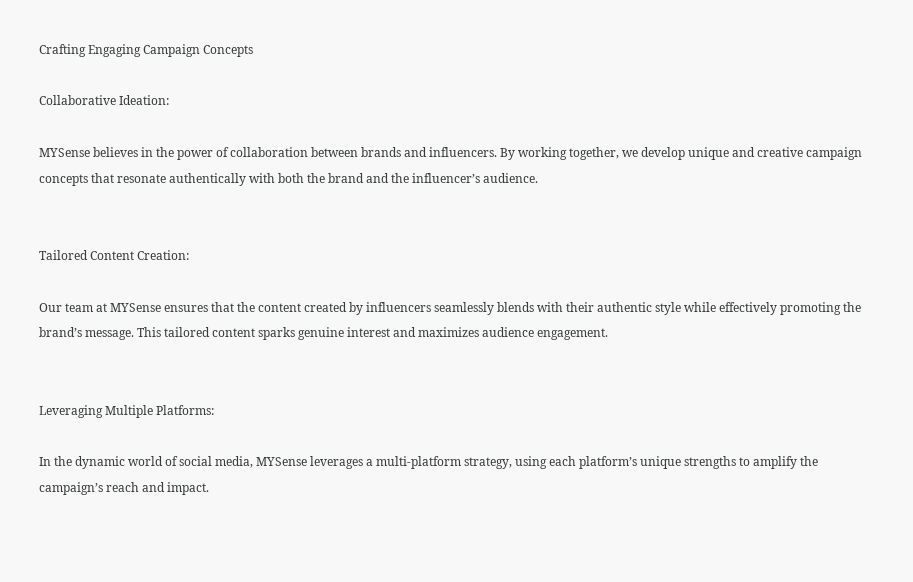Crafting Engaging Campaign Concepts

Collaborative Ideation:

MYSense believes in the power of collaboration between brands and influencers. By working together, we develop unique and creative campaign concepts that resonate authentically with both the brand and the influencer’s audience.


Tailored Content Creation:

Our team at MYSense ensures that the content created by influencers seamlessly blends with their authentic style while effectively promoting the brand’s message. This tailored content sparks genuine interest and maximizes audience engagement.


Leveraging Multiple Platforms:

In the dynamic world of social media, MYSense leverages a multi-platform strategy, using each platform’s unique strengths to amplify the campaign’s reach and impact.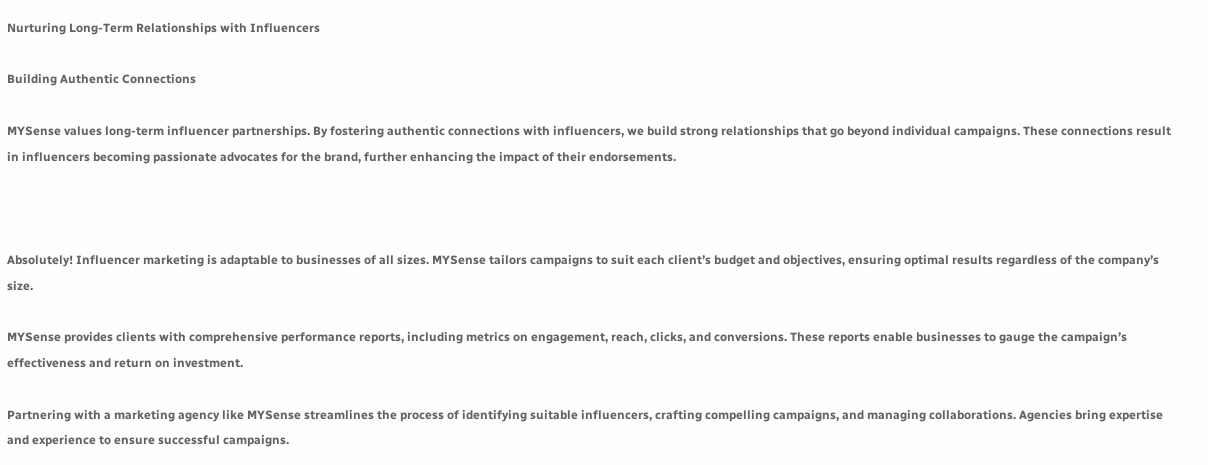Nurturing Long-Term Relationships with Influencers

Building Authentic Connections

MYSense values long-term influencer partnerships. By fostering authentic connections with influencers, we build strong relationships that go beyond individual campaigns. These connections result in influencers becoming passionate advocates for the brand, further enhancing the impact of their endorsements.



Absolutely! Influencer marketing is adaptable to businesses of all sizes. MYSense tailors campaigns to suit each client’s budget and objectives, ensuring optimal results regardless of the company’s size.

MYSense provides clients with comprehensive performance reports, including metrics on engagement, reach, clicks, and conversions. These reports enable businesses to gauge the campaign’s effectiveness and return on investment.

Partnering with a marketing agency like MYSense streamlines the process of identifying suitable influencers, crafting compelling campaigns, and managing collaborations. Agencies bring expertise and experience to ensure successful campaigns.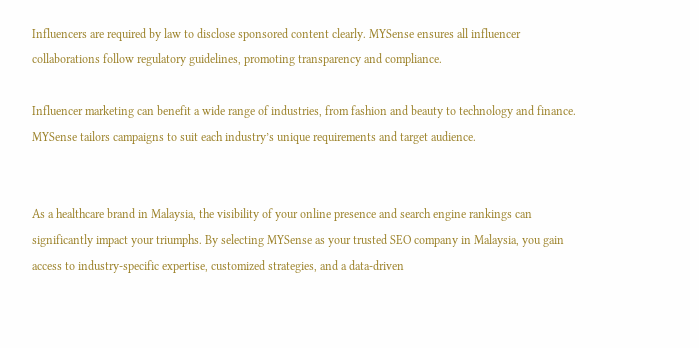Influencers are required by law to disclose sponsored content clearly. MYSense ensures all influencer collaborations follow regulatory guidelines, promoting transparency and compliance.

Influencer marketing can benefit a wide range of industries, from fashion and beauty to technology and finance. MYSense tailors campaigns to suit each industry’s unique requirements and target audience.


As a healthcare brand in Malaysia, the visibility of your online presence and search engine rankings can significantly impact your triumphs. By selecting MYSense as your trusted SEO company in Malaysia, you gain access to industry-specific expertise, customized strategies, and a data-driven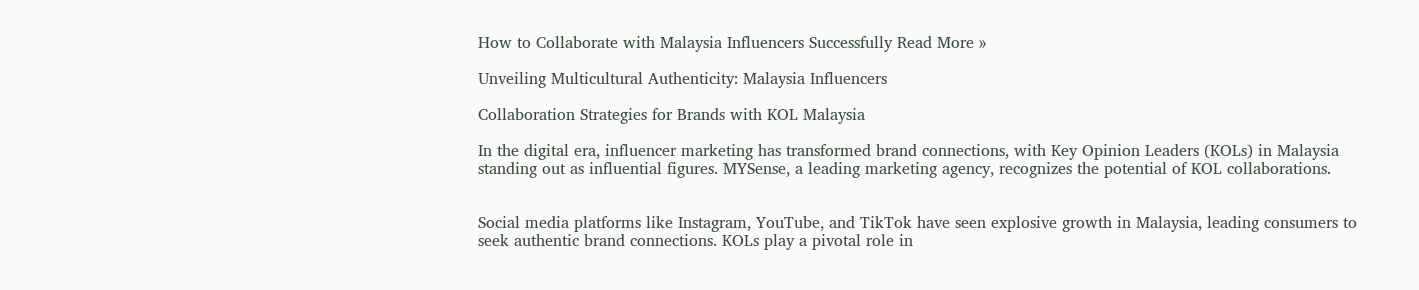How to Collaborate with Malaysia Influencers Successfully Read More »

Unveiling Multicultural Authenticity: Malaysia Influencers

Collaboration Strategies for Brands with KOL Malaysia

In the digital era, influencer marketing has transformed brand connections, with Key Opinion Leaders (KOLs) in Malaysia standing out as influential figures. MYSense, a leading marketing agency, recognizes the potential of KOL collaborations.


Social media platforms like Instagram, YouTube, and TikTok have seen explosive growth in Malaysia, leading consumers to seek authentic brand connections. KOLs play a pivotal role in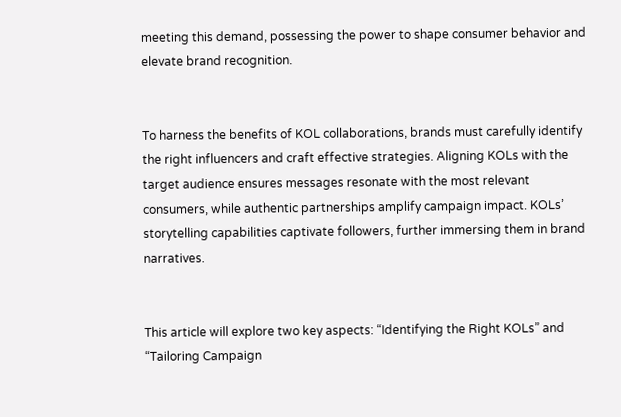meeting this demand, possessing the power to shape consumer behavior and elevate brand recognition.


To harness the benefits of KOL collaborations, brands must carefully identify the right influencers and craft effective strategies. Aligning KOLs with the target audience ensures messages resonate with the most relevant consumers, while authentic partnerships amplify campaign impact. KOLs’ storytelling capabilities captivate followers, further immersing them in brand narratives.


This article will explore two key aspects: “Identifying the Right KOLs” and “Tailoring Campaign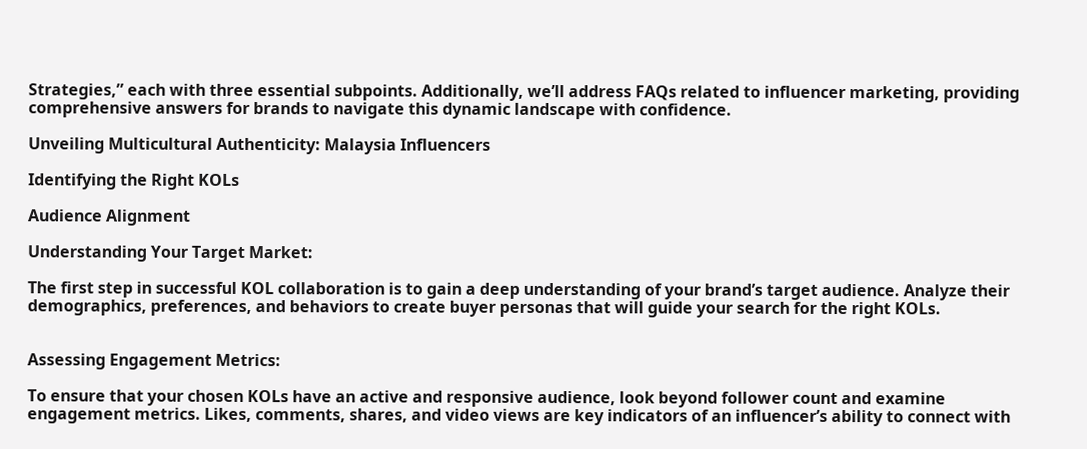Strategies,” each with three essential subpoints. Additionally, we’ll address FAQs related to influencer marketing, providing comprehensive answers for brands to navigate this dynamic landscape with confidence.

Unveiling Multicultural Authenticity: Malaysia Influencers

Identifying the Right KOLs

Audience Alignment

Understanding Your Target Market:

The first step in successful KOL collaboration is to gain a deep understanding of your brand’s target audience. Analyze their demographics, preferences, and behaviors to create buyer personas that will guide your search for the right KOLs.


Assessing Engagement Metrics:

To ensure that your chosen KOLs have an active and responsive audience, look beyond follower count and examine engagement metrics. Likes, comments, shares, and video views are key indicators of an influencer’s ability to connect with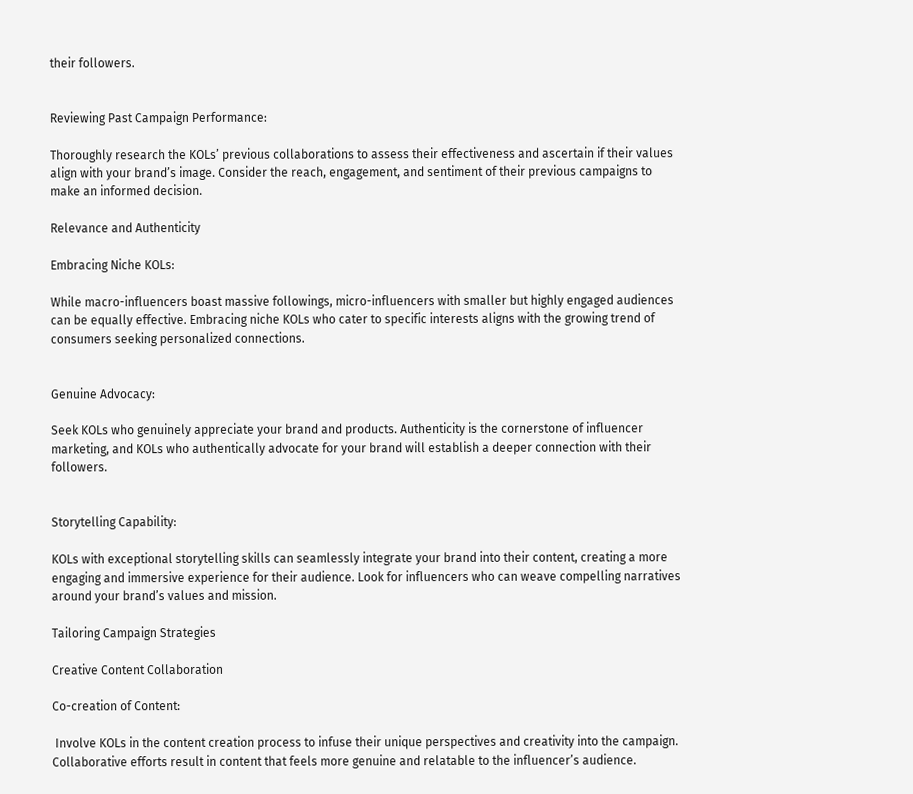their followers.


Reviewing Past Campaign Performance:

Thoroughly research the KOLs’ previous collaborations to assess their effectiveness and ascertain if their values align with your brand’s image. Consider the reach, engagement, and sentiment of their previous campaigns to make an informed decision.

Relevance and Authenticity

Embracing Niche KOLs:

While macro-influencers boast massive followings, micro-influencers with smaller but highly engaged audiences can be equally effective. Embracing niche KOLs who cater to specific interests aligns with the growing trend of consumers seeking personalized connections.


Genuine Advocacy:

Seek KOLs who genuinely appreciate your brand and products. Authenticity is the cornerstone of influencer marketing, and KOLs who authentically advocate for your brand will establish a deeper connection with their followers.


Storytelling Capability:

KOLs with exceptional storytelling skills can seamlessly integrate your brand into their content, creating a more engaging and immersive experience for their audience. Look for influencers who can weave compelling narratives around your brand’s values and mission.

Tailoring Campaign Strategies

Creative Content Collaboration

Co-creation of Content:

 Involve KOLs in the content creation process to infuse their unique perspectives and creativity into the campaign. Collaborative efforts result in content that feels more genuine and relatable to the influencer’s audience.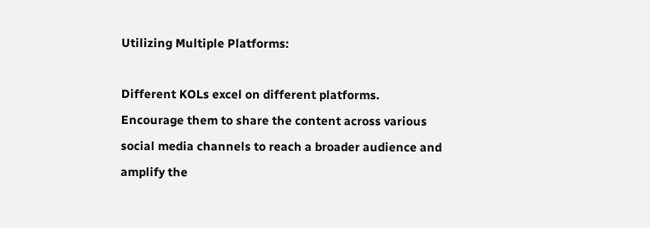Utilizing Multiple Platforms:

Different KOLs excel on different platforms. Encourage them to share the content across various social media channels to reach a broader audience and amplify the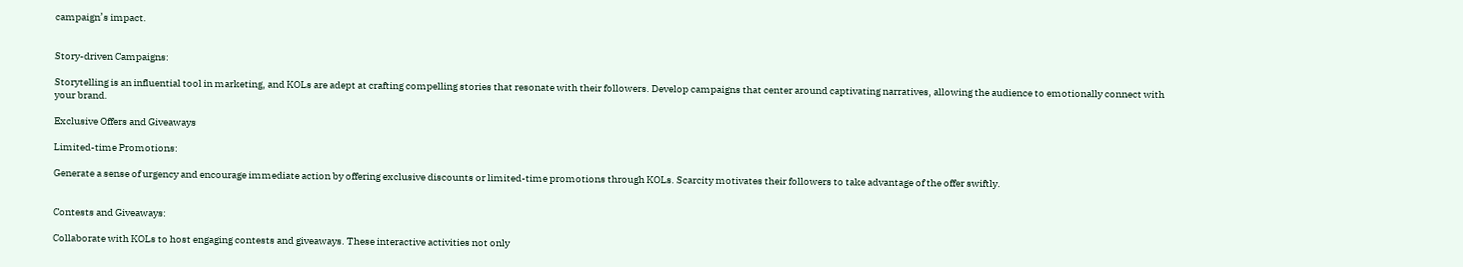campaign’s impact.


Story-driven Campaigns:

Storytelling is an influential tool in marketing, and KOLs are adept at crafting compelling stories that resonate with their followers. Develop campaigns that center around captivating narratives, allowing the audience to emotionally connect with your brand.

Exclusive Offers and Giveaways

Limited-time Promotions:

Generate a sense of urgency and encourage immediate action by offering exclusive discounts or limited-time promotions through KOLs. Scarcity motivates their followers to take advantage of the offer swiftly.


Contests and Giveaways:

Collaborate with KOLs to host engaging contests and giveaways. These interactive activities not only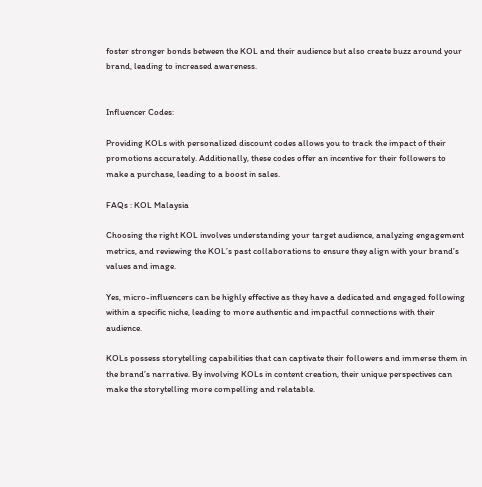foster stronger bonds between the KOL and their audience but also create buzz around your brand, leading to increased awareness.


Influencer Codes:

Providing KOLs with personalized discount codes allows you to track the impact of their promotions accurately. Additionally, these codes offer an incentive for their followers to make a purchase, leading to a boost in sales.

FAQs : KOL Malaysia

Choosing the right KOL involves understanding your target audience, analyzing engagement metrics, and reviewing the KOL’s past collaborations to ensure they align with your brand’s values and image.

Yes, micro-influencers can be highly effective as they have a dedicated and engaged following within a specific niche, leading to more authentic and impactful connections with their audience.

KOLs possess storytelling capabilities that can captivate their followers and immerse them in the brand’s narrative. By involving KOLs in content creation, their unique perspectives can make the storytelling more compelling and relatable.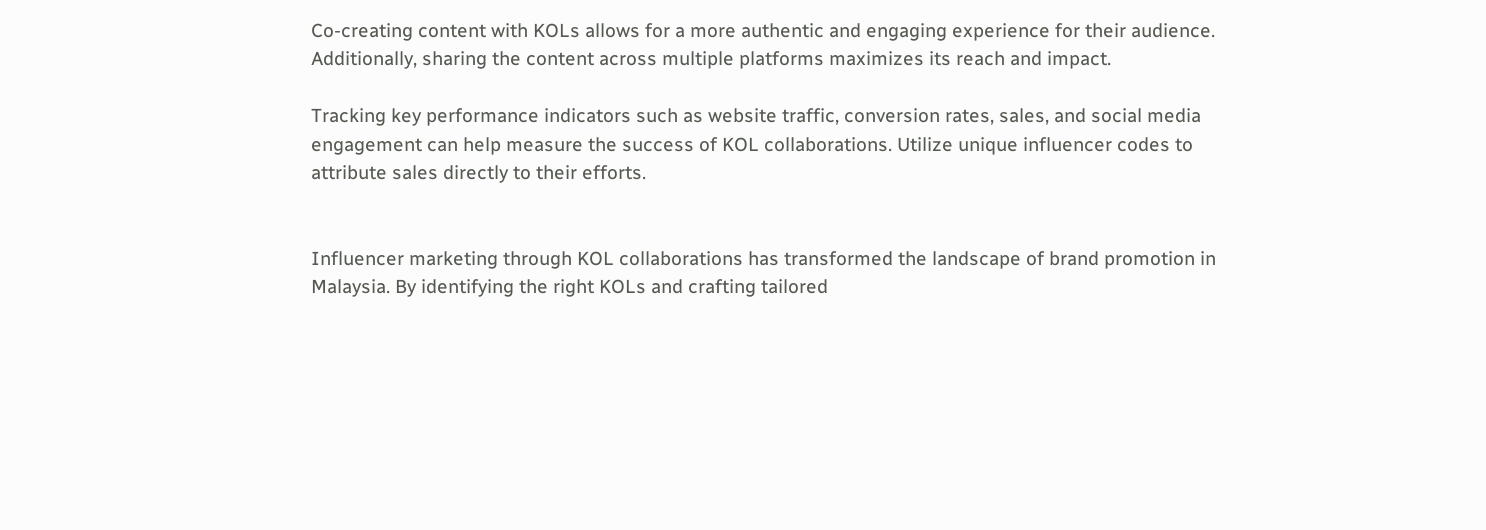Co-creating content with KOLs allows for a more authentic and engaging experience for their audience. Additionally, sharing the content across multiple platforms maximizes its reach and impact.

Tracking key performance indicators such as website traffic, conversion rates, sales, and social media engagement can help measure the success of KOL collaborations. Utilize unique influencer codes to attribute sales directly to their efforts.


Influencer marketing through KOL collaborations has transformed the landscape of brand promotion in Malaysia. By identifying the right KOLs and crafting tailored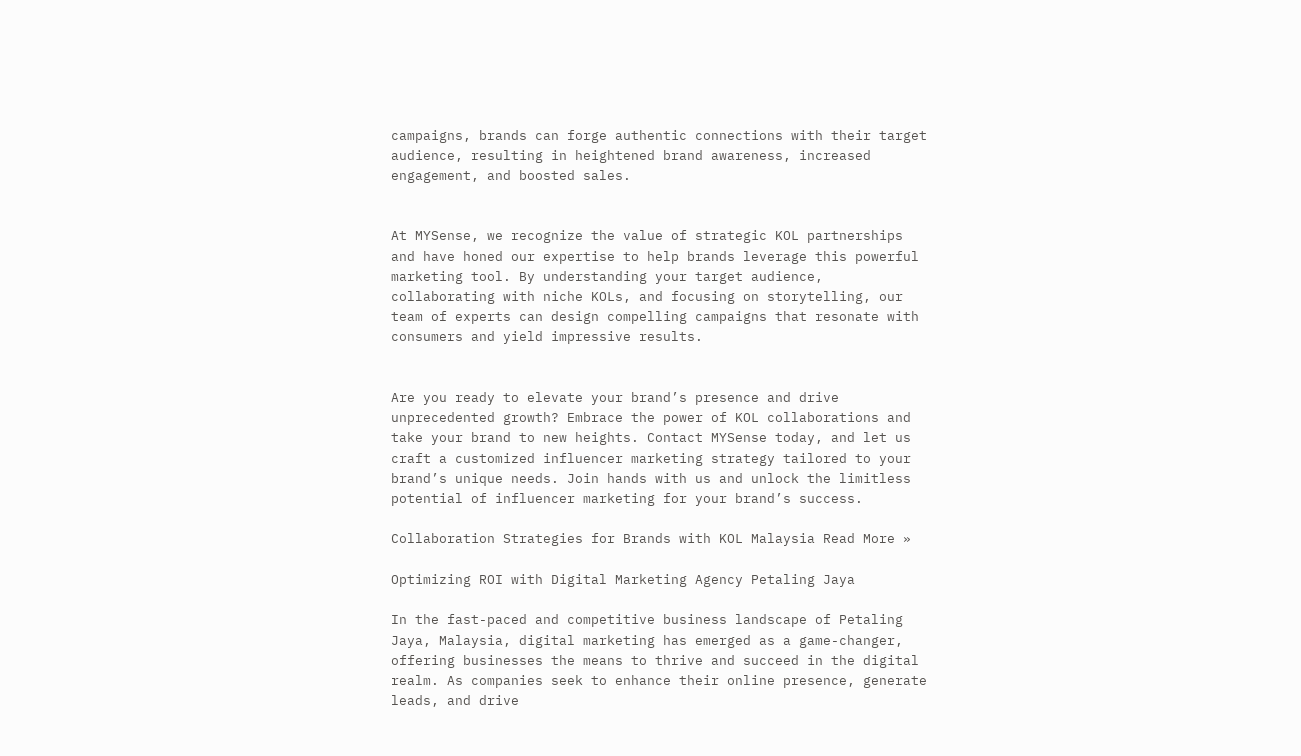campaigns, brands can forge authentic connections with their target audience, resulting in heightened brand awareness, increased engagement, and boosted sales.


At MYSense, we recognize the value of strategic KOL partnerships and have honed our expertise to help brands leverage this powerful marketing tool. By understanding your target audience, collaborating with niche KOLs, and focusing on storytelling, our team of experts can design compelling campaigns that resonate with consumers and yield impressive results.


Are you ready to elevate your brand’s presence and drive unprecedented growth? Embrace the power of KOL collaborations and take your brand to new heights. Contact MYSense today, and let us craft a customized influencer marketing strategy tailored to your brand’s unique needs. Join hands with us and unlock the limitless potential of influencer marketing for your brand’s success.

Collaboration Strategies for Brands with KOL Malaysia Read More »

Optimizing ROI with Digital Marketing Agency Petaling Jaya

In the fast-paced and competitive business landscape of Petaling Jaya, Malaysia, digital marketing has emerged as a game-changer, offering businesses the means to thrive and succeed in the digital realm. As companies seek to enhance their online presence, generate leads, and drive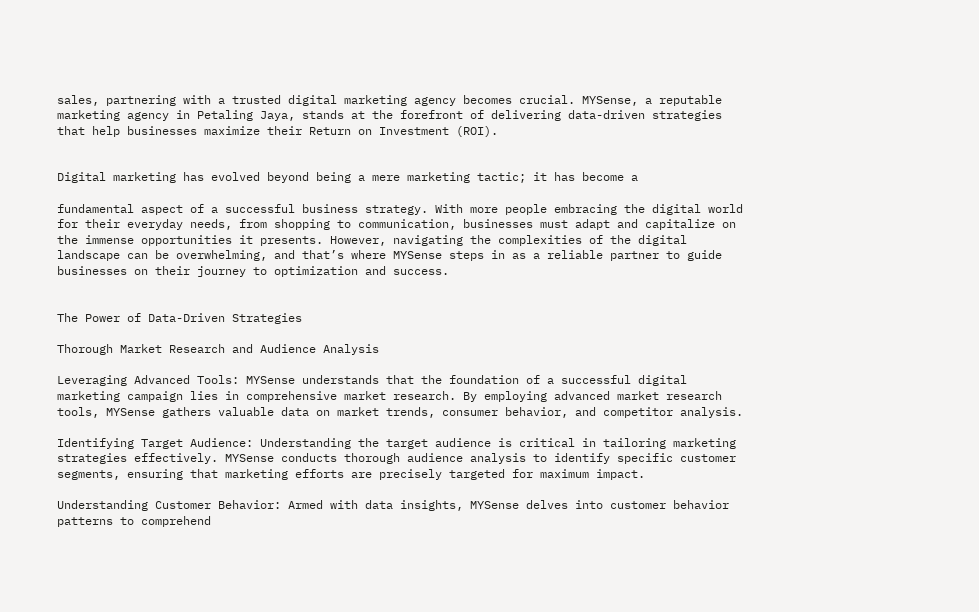sales, partnering with a trusted digital marketing agency becomes crucial. MYSense, a reputable marketing agency in Petaling Jaya, stands at the forefront of delivering data-driven strategies that help businesses maximize their Return on Investment (ROI).


Digital marketing has evolved beyond being a mere marketing tactic; it has become a

fundamental aspect of a successful business strategy. With more people embracing the digital world for their everyday needs, from shopping to communication, businesses must adapt and capitalize on the immense opportunities it presents. However, navigating the complexities of the digital landscape can be overwhelming, and that’s where MYSense steps in as a reliable partner to guide businesses on their journey to optimization and success.


The Power of Data-Driven Strategies

Thorough Market Research and Audience Analysis

Leveraging Advanced Tools: MYSense understands that the foundation of a successful digital marketing campaign lies in comprehensive market research. By employing advanced market research tools, MYSense gathers valuable data on market trends, consumer behavior, and competitor analysis.

Identifying Target Audience: Understanding the target audience is critical in tailoring marketing strategies effectively. MYSense conducts thorough audience analysis to identify specific customer segments, ensuring that marketing efforts are precisely targeted for maximum impact.

Understanding Customer Behavior: Armed with data insights, MYSense delves into customer behavior patterns to comprehend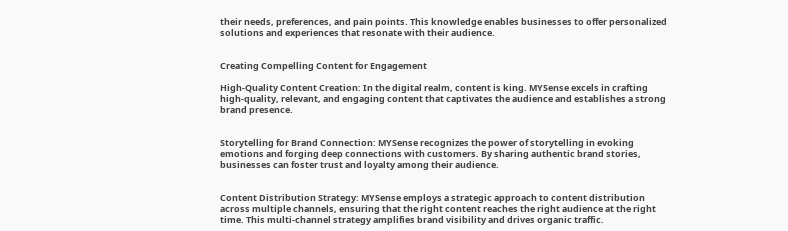their needs, preferences, and pain points. This knowledge enables businesses to offer personalized solutions and experiences that resonate with their audience.


Creating Compelling Content for Engagement

High-Quality Content Creation: In the digital realm, content is king. MYSense excels in crafting high-quality, relevant, and engaging content that captivates the audience and establishes a strong brand presence.


Storytelling for Brand Connection: MYSense recognizes the power of storytelling in evoking emotions and forging deep connections with customers. By sharing authentic brand stories, businesses can foster trust and loyalty among their audience.


Content Distribution Strategy: MYSense employs a strategic approach to content distribution across multiple channels, ensuring that the right content reaches the right audience at the right time. This multi-channel strategy amplifies brand visibility and drives organic traffic.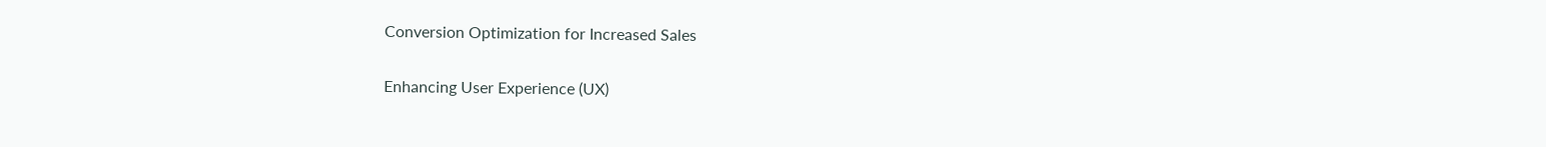Conversion Optimization for Increased Sales

Enhancing User Experience (UX)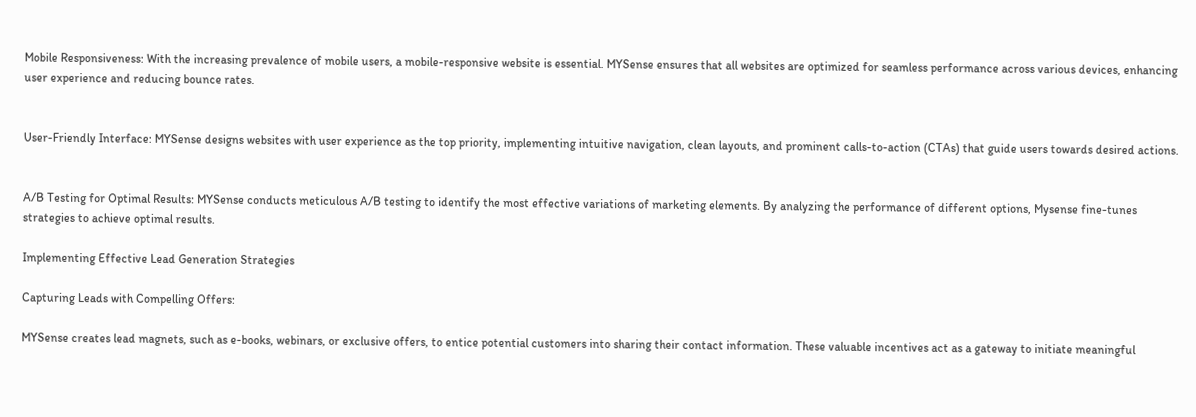Mobile Responsiveness: With the increasing prevalence of mobile users, a mobile-responsive website is essential. MYSense ensures that all websites are optimized for seamless performance across various devices, enhancing user experience and reducing bounce rates.


User-Friendly Interface: MYSense designs websites with user experience as the top priority, implementing intuitive navigation, clean layouts, and prominent calls-to-action (CTAs) that guide users towards desired actions.


A/B Testing for Optimal Results: MYSense conducts meticulous A/B testing to identify the most effective variations of marketing elements. By analyzing the performance of different options, Mysense fine-tunes strategies to achieve optimal results.

Implementing Effective Lead Generation Strategies

Capturing Leads with Compelling Offers:

MYSense creates lead magnets, such as e-books, webinars, or exclusive offers, to entice potential customers into sharing their contact information. These valuable incentives act as a gateway to initiate meaningful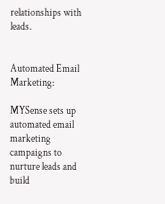relationships with leads.


Automated Email Marketing:

MYSense sets up automated email marketing campaigns to nurture leads and build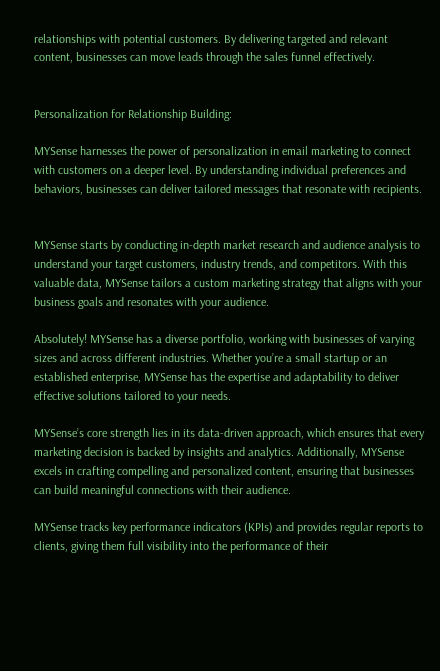relationships with potential customers. By delivering targeted and relevant content, businesses can move leads through the sales funnel effectively.


Personalization for Relationship Building:

MYSense harnesses the power of personalization in email marketing to connect with customers on a deeper level. By understanding individual preferences and behaviors, businesses can deliver tailored messages that resonate with recipients.


MYSense starts by conducting in-depth market research and audience analysis to understand your target customers, industry trends, and competitors. With this valuable data, MYSense tailors a custom marketing strategy that aligns with your business goals and resonates with your audience.

Absolutely! MYSense has a diverse portfolio, working with businesses of varying sizes and across different industries. Whether you’re a small startup or an established enterprise, MYSense has the expertise and adaptability to deliver effective solutions tailored to your needs.

MYSense’s core strength lies in its data-driven approach, which ensures that every marketing decision is backed by insights and analytics. Additionally, MYSense excels in crafting compelling and personalized content, ensuring that businesses can build meaningful connections with their audience.

MYSense tracks key performance indicators (KPIs) and provides regular reports to clients, giving them full visibility into the performance of their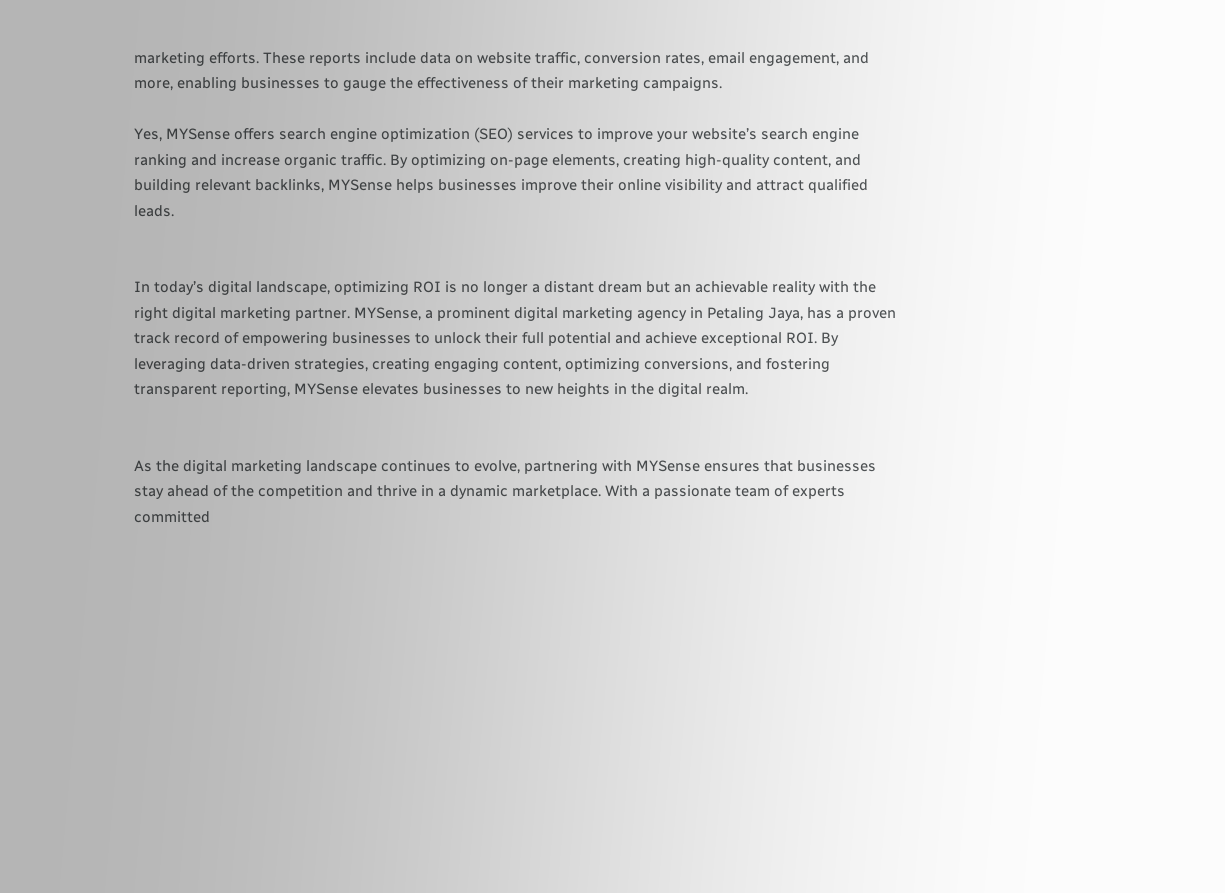marketing efforts. These reports include data on website traffic, conversion rates, email engagement, and more, enabling businesses to gauge the effectiveness of their marketing campaigns.

Yes, MYSense offers search engine optimization (SEO) services to improve your website’s search engine ranking and increase organic traffic. By optimizing on-page elements, creating high-quality content, and building relevant backlinks, MYSense helps businesses improve their online visibility and attract qualified leads.


In today’s digital landscape, optimizing ROI is no longer a distant dream but an achievable reality with the right digital marketing partner. MYSense, a prominent digital marketing agency in Petaling Jaya, has a proven track record of empowering businesses to unlock their full potential and achieve exceptional ROI. By leveraging data-driven strategies, creating engaging content, optimizing conversions, and fostering transparent reporting, MYSense elevates businesses to new heights in the digital realm.


As the digital marketing landscape continues to evolve, partnering with MYSense ensures that businesses stay ahead of the competition and thrive in a dynamic marketplace. With a passionate team of experts committed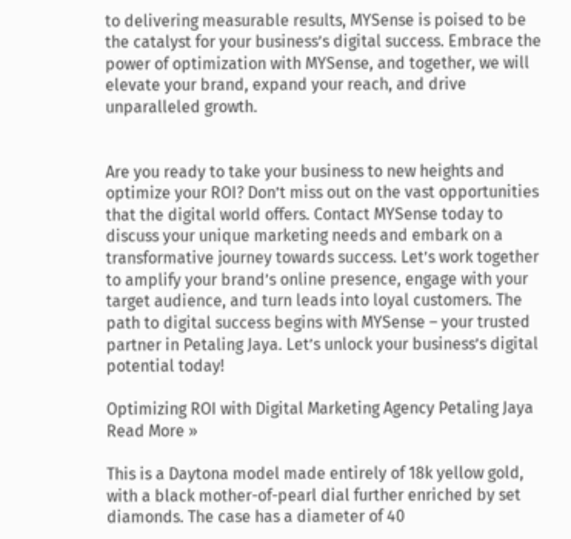to delivering measurable results, MYSense is poised to be the catalyst for your business’s digital success. Embrace the power of optimization with MYSense, and together, we will elevate your brand, expand your reach, and drive unparalleled growth.


Are you ready to take your business to new heights and optimize your ROI? Don’t miss out on the vast opportunities that the digital world offers. Contact MYSense today to discuss your unique marketing needs and embark on a transformative journey towards success. Let’s work together to amplify your brand’s online presence, engage with your target audience, and turn leads into loyal customers. The path to digital success begins with MYSense – your trusted partner in Petaling Jaya. Let’s unlock your business’s digital potential today!

Optimizing ROI with Digital Marketing Agency Petaling Jaya Read More »

This is a Daytona model made entirely of 18k yellow gold, with a black mother-of-pearl dial further enriched by set diamonds. The case has a diameter of 40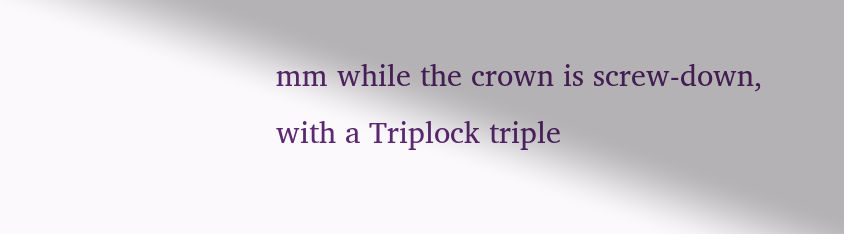mm while the crown is screw-down, with a Triplock triple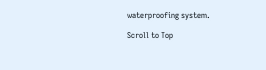waterproofing system.

Scroll to Top